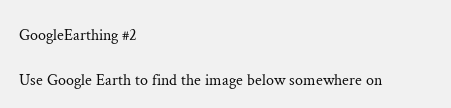GoogleEarthing #2

Use Google Earth to find the image below somewhere on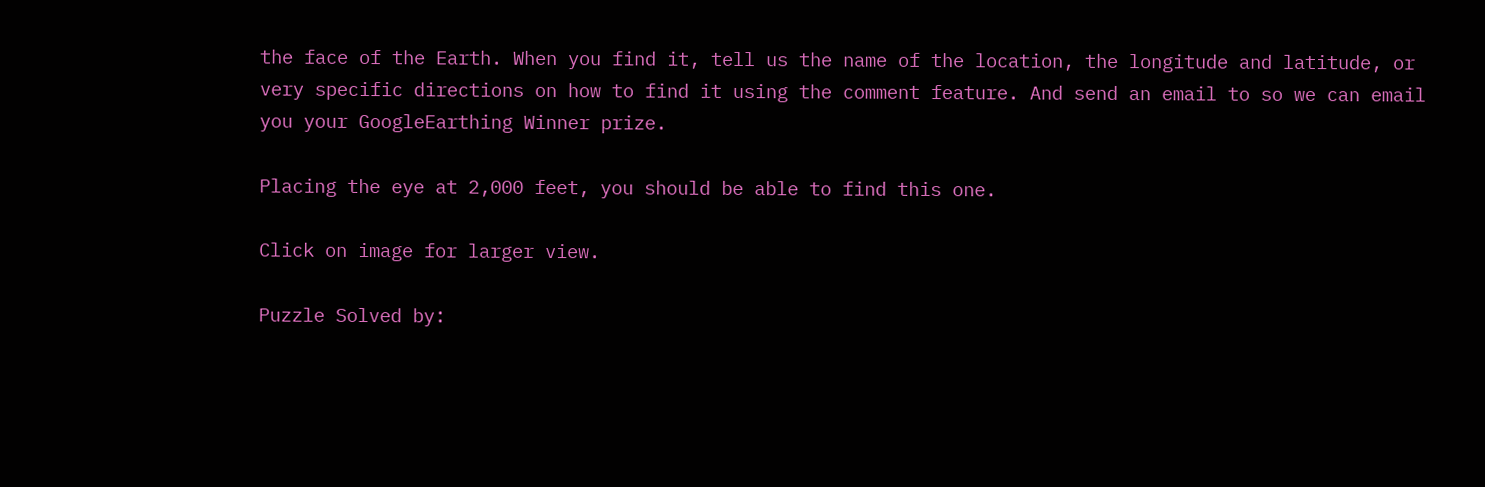the face of the Earth. When you find it, tell us the name of the location, the longitude and latitude, or very specific directions on how to find it using the comment feature. And send an email to so we can email you your GoogleEarthing Winner prize.

Placing the eye at 2,000 feet, you should be able to find this one.

Click on image for larger view.

Puzzle Solved by: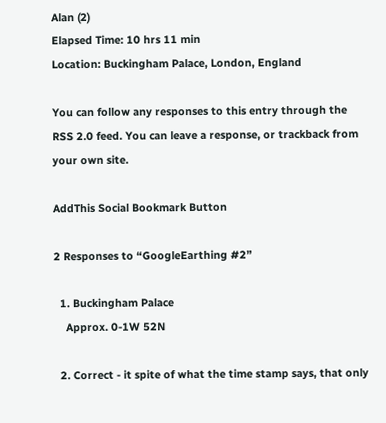Alan (2)
Elapsed Time: 10 hrs 11 min
Location: Buckingham Palace, London, England

You can follow any responses to this entry through the RSS 2.0 feed. You can leave a response, or trackback from your own site.

AddThis Social Bookmark Button

2 Responses to “GoogleEarthing #2”

  1. Buckingham Palace
    Approx. 0-1W 52N

  2. Correct - it spite of what the time stamp says, that only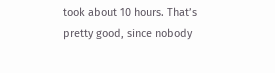took about 10 hours. That’s pretty good, since nobody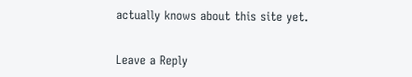actually knows about this site yet.


Leave a Reply